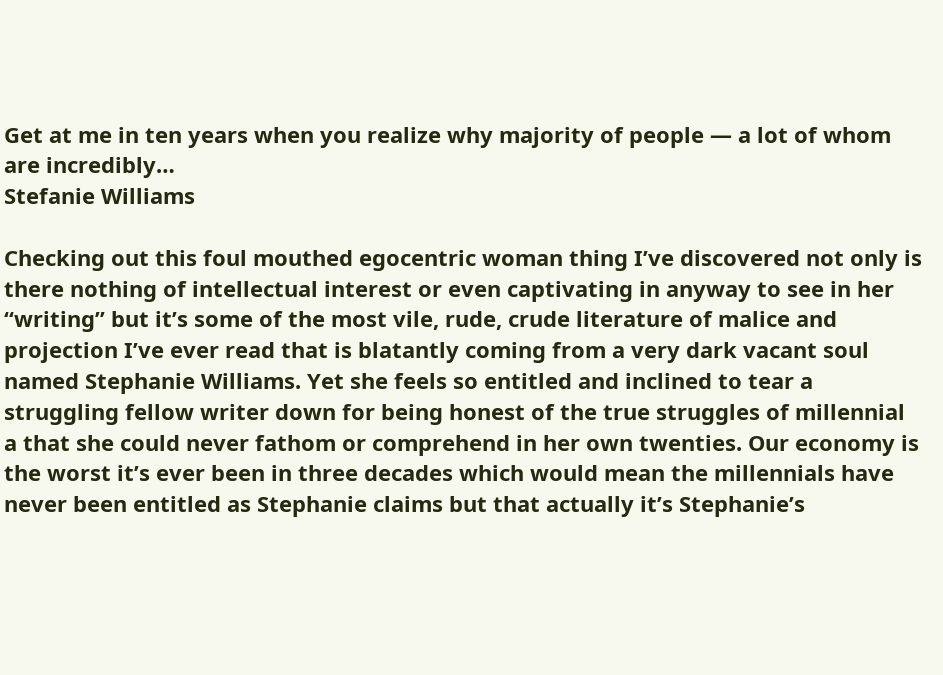Get at me in ten years when you realize why majority of people — a lot of whom are incredibly…
Stefanie Williams

Checking out this foul mouthed egocentric woman thing I’ve discovered not only is there nothing of intellectual interest or even captivating in anyway to see in her “writing” but it’s some of the most vile, rude, crude literature of malice and projection I’ve ever read that is blatantly coming from a very dark vacant soul named Stephanie Williams. Yet she feels so entitled and inclined to tear a struggling fellow writer down for being honest of the true struggles of millennial a that she could never fathom or comprehend in her own twenties. Our economy is the worst it’s ever been in three decades which would mean the millennials have never been entitled as Stephanie claims but that actually it’s Stephanie’s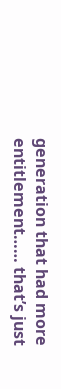generation that had more entitlement…… that’s just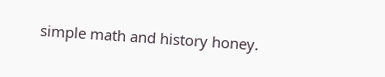simple math and history honey.